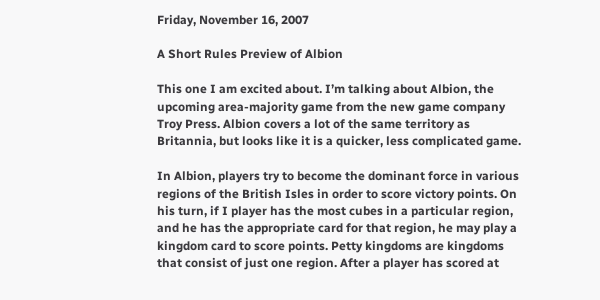Friday, November 16, 2007

A Short Rules Preview of Albion

This one I am excited about. I’m talking about Albion, the upcoming area-majority game from the new game company Troy Press. Albion covers a lot of the same territory as Britannia, but looks like it is a quicker, less complicated game.

In Albion, players try to become the dominant force in various regions of the British Isles in order to score victory points. On his turn, if I player has the most cubes in a particular region, and he has the appropriate card for that region, he may play a kingdom card to score points. Petty kingdoms are kingdoms that consist of just one region. After a player has scored at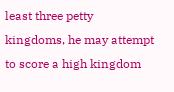least three petty kingdoms, he may attempt to score a high kingdom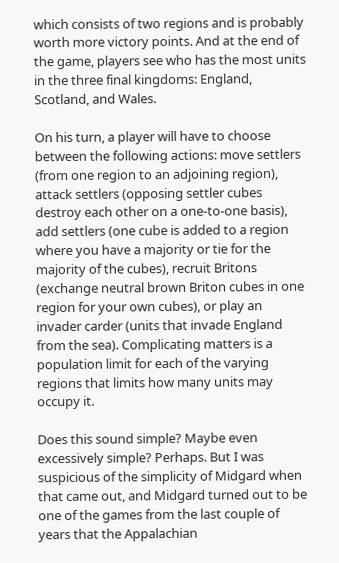which consists of two regions and is probably worth more victory points. And at the end of the game, players see who has the most units in the three final kingdoms: England, Scotland, and Wales.

On his turn, a player will have to choose between the following actions: move settlers (from one region to an adjoining region), attack settlers (opposing settler cubes destroy each other on a one-to-one basis), add settlers (one cube is added to a region where you have a majority or tie for the majority of the cubes), recruit Britons (exchange neutral brown Briton cubes in one region for your own cubes), or play an invader carder (units that invade England from the sea). Complicating matters is a population limit for each of the varying regions that limits how many units may occupy it.

Does this sound simple? Maybe even excessively simple? Perhaps. But I was suspicious of the simplicity of Midgard when that came out, and Midgard turned out to be one of the games from the last couple of years that the Appalachian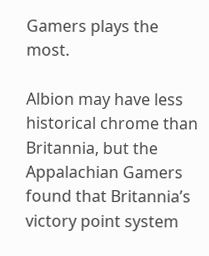Gamers plays the most.

Albion may have less historical chrome than Britannia, but the Appalachian Gamers found that Britannia’s victory point system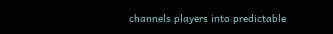channels players into predictable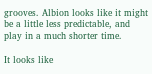grooves. Albion looks like it might be a little less predictable, and play in a much shorter time.

It looks like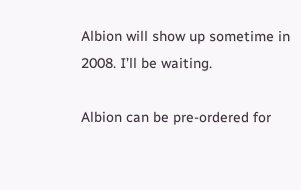Albion will show up sometime in 2008. I’ll be waiting.

Albion can be pre-ordered for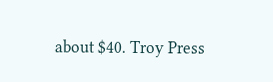about $40. Troy Press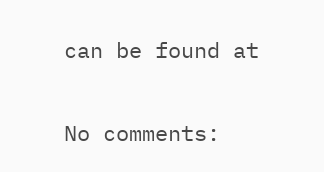can be found at

No comments: